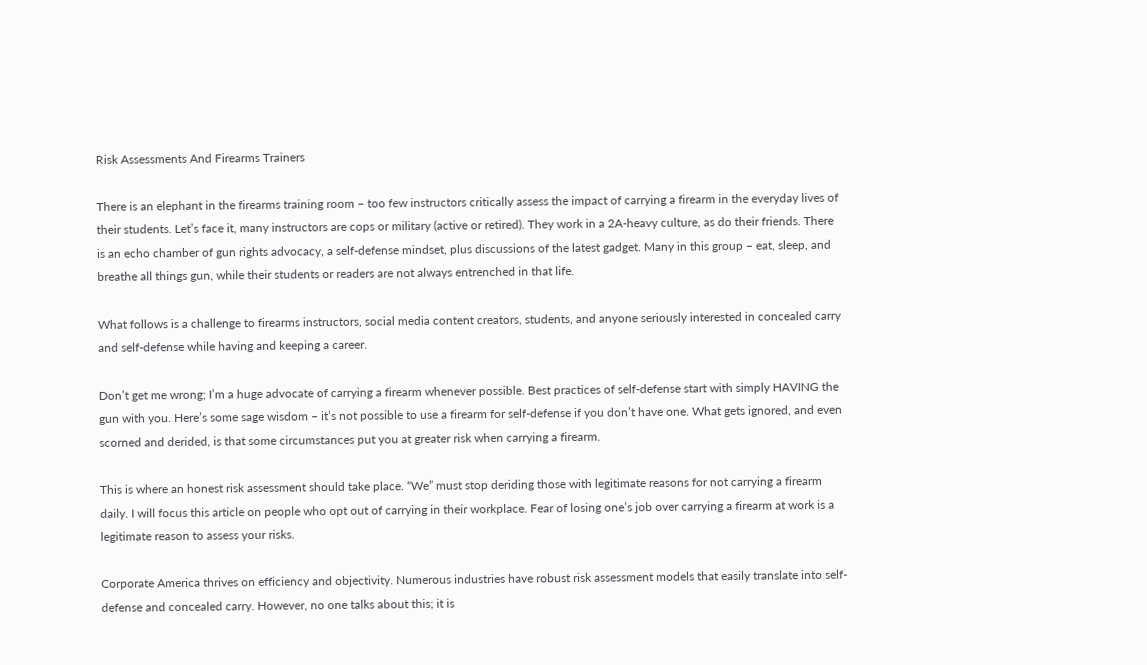Risk Assessments And Firearms Trainers

There is an elephant in the firearms training room – too few instructors critically assess the impact of carrying a firearm in the everyday lives of their students. Let’s face it, many instructors are cops or military (active or retired). They work in a 2A-heavy culture, as do their friends. There is an echo chamber of gun rights advocacy, a self-defense mindset, plus discussions of the latest gadget. Many in this group – eat, sleep, and breathe all things gun, while their students or readers are not always entrenched in that life.

What follows is a challenge to firearms instructors, social media content creators, students, and anyone seriously interested in concealed carry and self-defense while having and keeping a career.

Don’t get me wrong; I’m a huge advocate of carrying a firearm whenever possible. Best practices of self-defense start with simply HAVING the gun with you. Here’s some sage wisdom – it’s not possible to use a firearm for self-defense if you don’t have one. What gets ignored, and even scorned and derided, is that some circumstances put you at greater risk when carrying a firearm.

This is where an honest risk assessment should take place. “We” must stop deriding those with legitimate reasons for not carrying a firearm daily. I will focus this article on people who opt out of carrying in their workplace. Fear of losing one’s job over carrying a firearm at work is a legitimate reason to assess your risks.

Corporate America thrives on efficiency and objectivity. Numerous industries have robust risk assessment models that easily translate into self-defense and concealed carry. However, no one talks about this; it is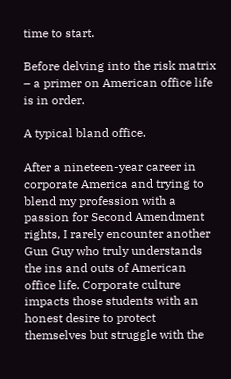time to start.

Before delving into the risk matrix – a primer on American office life is in order.

A typical bland office.

After a nineteen-year career in corporate America and trying to blend my profession with a passion for Second Amendment rights, I rarely encounter another Gun Guy who truly understands the ins and outs of American office life. Corporate culture impacts those students with an honest desire to protect themselves but struggle with the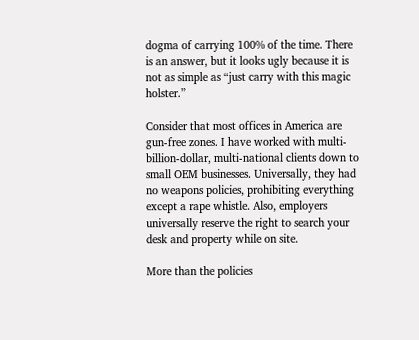dogma of carrying 100% of the time. There is an answer, but it looks ugly because it is not as simple as “just carry with this magic holster.”

Consider that most offices in America are gun-free zones. I have worked with multi-billion-dollar, multi-national clients down to small OEM businesses. Universally, they had no weapons policies, prohibiting everything except a rape whistle. Also, employers universally reserve the right to search your desk and property while on site.

More than the policies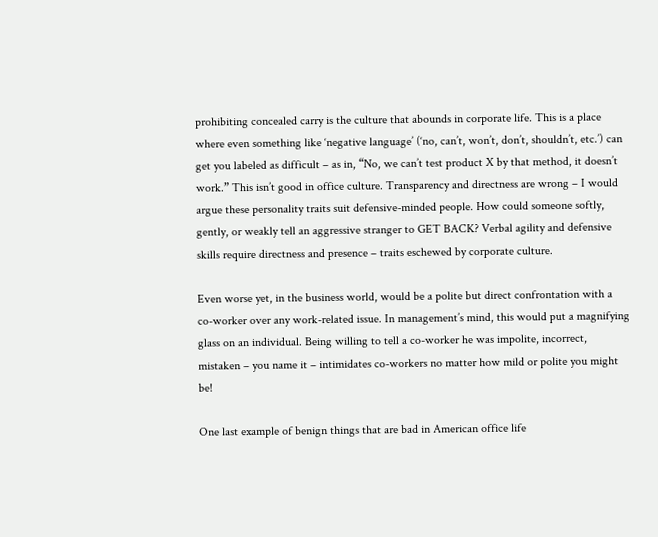prohibiting concealed carry is the culture that abounds in corporate life. This is a place where even something like ‘negative language’ (‘no, can’t, won’t, don’t, shouldn’t, etc.’) can get you labeled as difficult – as in, “No, we can’t test product X by that method, it doesn’t work.” This isn’t good in office culture. Transparency and directness are wrong – I would argue these personality traits suit defensive-minded people. How could someone softly, gently, or weakly tell an aggressive stranger to GET BACK? Verbal agility and defensive skills require directness and presence – traits eschewed by corporate culture.

Even worse yet, in the business world, would be a polite but direct confrontation with a co-worker over any work-related issue. In management’s mind, this would put a magnifying glass on an individual. Being willing to tell a co-worker he was impolite, incorrect, mistaken – you name it – intimidates co-workers no matter how mild or polite you might be!

One last example of benign things that are bad in American office life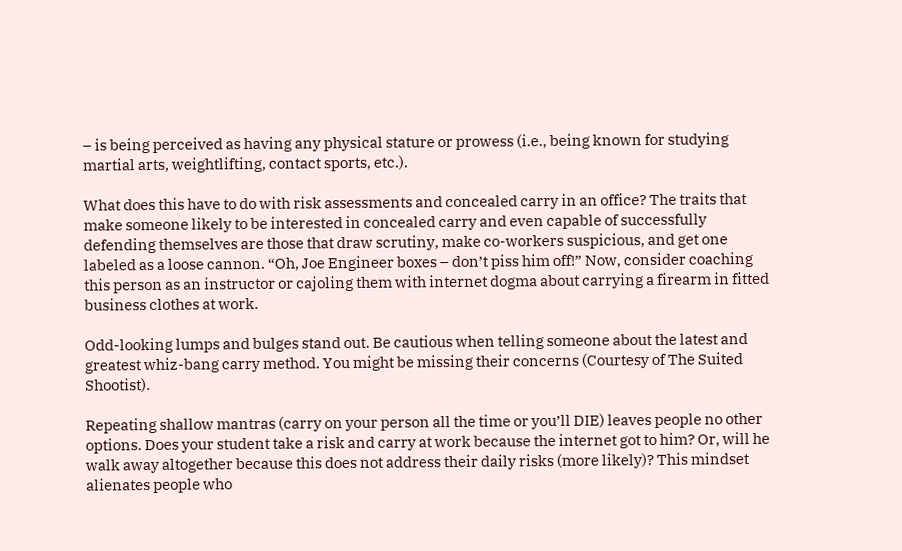– is being perceived as having any physical stature or prowess (i.e., being known for studying martial arts, weightlifting, contact sports, etc.).

What does this have to do with risk assessments and concealed carry in an office? The traits that make someone likely to be interested in concealed carry and even capable of successfully defending themselves are those that draw scrutiny, make co-workers suspicious, and get one labeled as a loose cannon. “Oh, Joe Engineer boxes – don’t piss him off!” Now, consider coaching this person as an instructor or cajoling them with internet dogma about carrying a firearm in fitted business clothes at work.

Odd-looking lumps and bulges stand out. Be cautious when telling someone about the latest and greatest whiz-bang carry method. You might be missing their concerns (Courtesy of The Suited Shootist).

Repeating shallow mantras (carry on your person all the time or you’ll DIE) leaves people no other options. Does your student take a risk and carry at work because the internet got to him? Or, will he walk away altogether because this does not address their daily risks (more likely)? This mindset alienates people who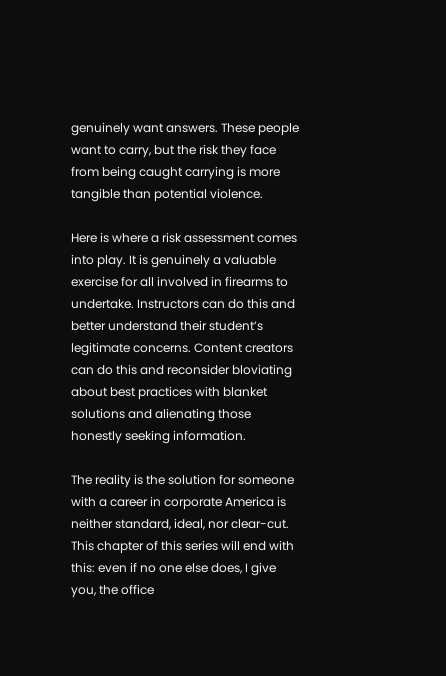genuinely want answers. These people want to carry, but the risk they face from being caught carrying is more tangible than potential violence.

Here is where a risk assessment comes into play. It is genuinely a valuable exercise for all involved in firearms to undertake. Instructors can do this and better understand their student’s legitimate concerns. Content creators can do this and reconsider bloviating about best practices with blanket solutions and alienating those honestly seeking information.

The reality is the solution for someone with a career in corporate America is neither standard, ideal, nor clear-cut. This chapter of this series will end with this: even if no one else does, I give you, the office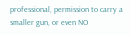professional, permission to carry a smaller gun, or even NO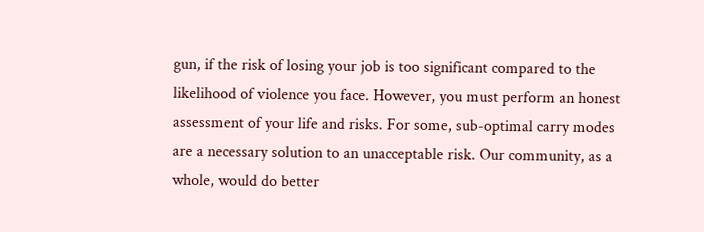gun, if the risk of losing your job is too significant compared to the likelihood of violence you face. However, you must perform an honest assessment of your life and risks. For some, sub-optimal carry modes are a necessary solution to an unacceptable risk. Our community, as a whole, would do better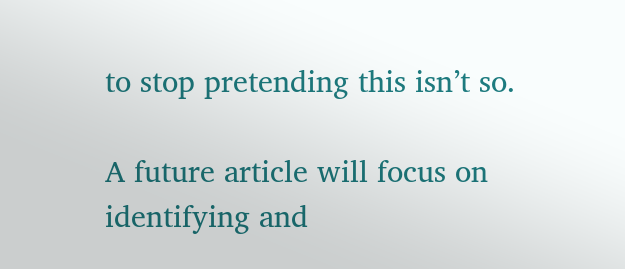to stop pretending this isn’t so.

A future article will focus on identifying and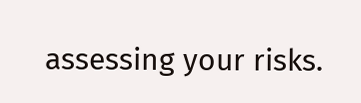assessing your risks.